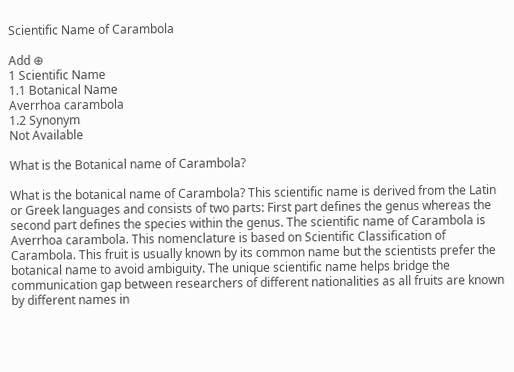Scientific Name of Carambola

Add ⊕
1 Scientific Name
1.1 Botanical Name
Averrhoa carambola
1.2 Synonym
Not Available

What is the Botanical name of Carambola?

What is the botanical name of Carambola? This scientific name is derived from the Latin or Greek languages and consists of two parts: First part defines the genus whereas the second part defines the species within the genus. The scientific name of Carambola is Averrhoa carambola. This nomenclature is based on Scientific Classification of Carambola. This fruit is usually known by its common name but the scientists prefer the botanical name to avoid ambiguity. The unique scientific name helps bridge the communication gap between researchers of different nationalities as all fruits are known by different names in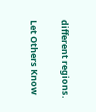different regions.

Let Others Know